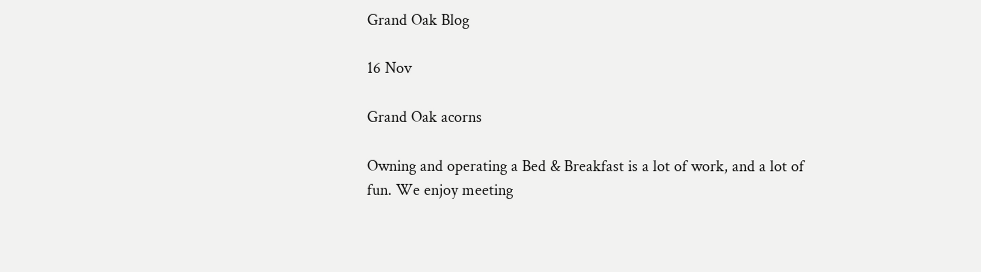Grand Oak Blog

16 Nov

Grand Oak acorns

Owning and operating a Bed & Breakfast is a lot of work, and a lot of fun. We enjoy meeting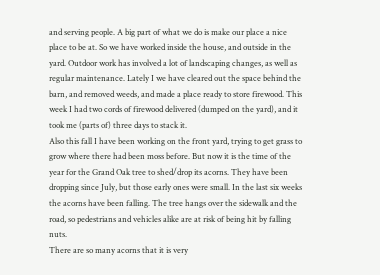and serving people. A big part of what we do is make our place a nice place to be at. So we have worked inside the house, and outside in the yard. Outdoor work has involved a lot of landscaping changes, as well as regular maintenance. Lately I we have cleared out the space behind the barn, and removed weeds, and made a place ready to store firewood. This week I had two cords of firewood delivered (dumped on the yard), and it took me (parts of) three days to stack it.
Also this fall I have been working on the front yard, trying to get grass to grow where there had been moss before. But now it is the time of the year for the Grand Oak tree to shed/drop its acorns. They have been dropping since July, but those early ones were small. In the last six weeks the acorns have been falling. The tree hangs over the sidewalk and the road, so pedestrians and vehicles alike are at risk of being hit by falling nuts.
There are so many acorns that it is very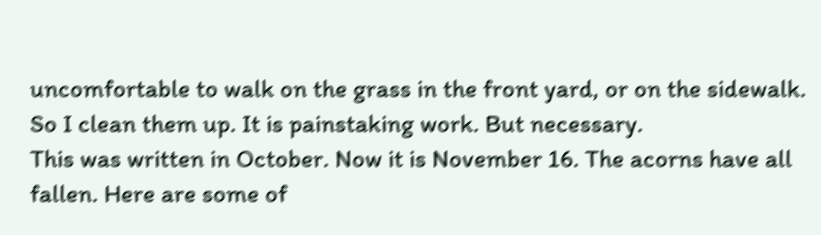uncomfortable to walk on the grass in the front yard, or on the sidewalk. So I clean them up. It is painstaking work. But necessary.
This was written in October. Now it is November 16. The acorns have all fallen. Here are some of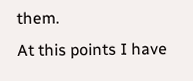them.
At this points I have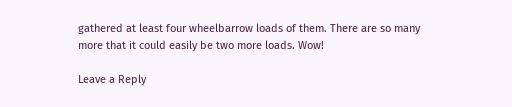gathered at least four wheelbarrow loads of them. There are so many more that it could easily be two more loads. Wow!

Leave a Reply